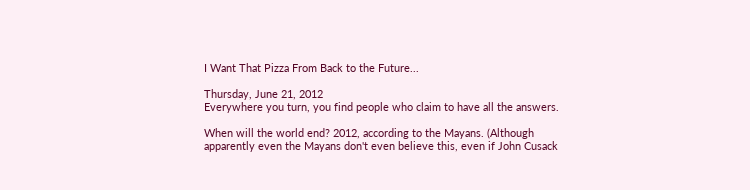I Want That Pizza From Back to the Future...

Thursday, June 21, 2012
Everywhere you turn, you find people who claim to have all the answers.

When will the world end? 2012, according to the Mayans. (Although apparently even the Mayans don't even believe this, even if John Cusack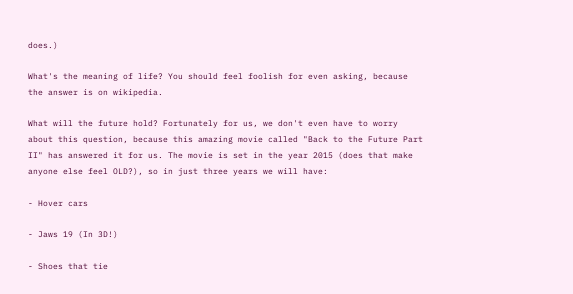does.)

What's the meaning of life? You should feel foolish for even asking, because the answer is on wikipedia.

What will the future hold? Fortunately for us, we don't even have to worry about this question, because this amazing movie called "Back to the Future Part II" has answered it for us. The movie is set in the year 2015 (does that make anyone else feel OLD?), so in just three years we will have:

- Hover cars

- Jaws 19 (In 3D!)

- Shoes that tie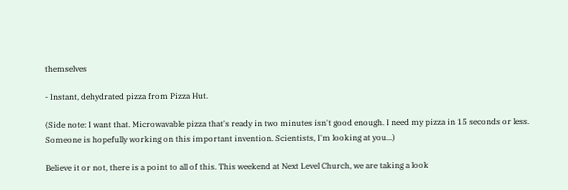themselves

- Instant, dehydrated pizza from Pizza Hut.

(Side note: I want that. Microwavable pizza that's ready in two minutes isn't good enough. I need my pizza in 15 seconds or less. Someone is hopefully working on this important invention. Scientists, I'm looking at you...)

Believe it or not, there is a point to all of this. This weekend at Next Level Church, we are taking a look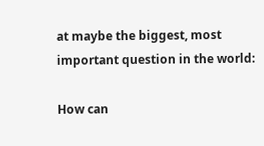at maybe the biggest, most important question in the world:

How can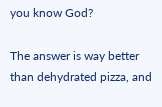you know God?

The answer is way better than dehydrated pizza, and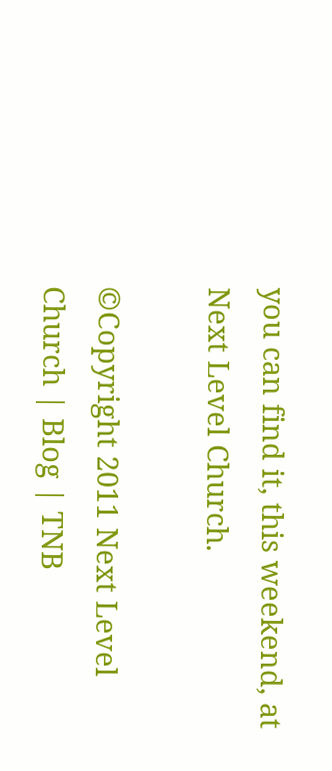you can find it, this weekend, at Next Level Church.

©Copyright 2011 Next Level Church | Blog | TNB